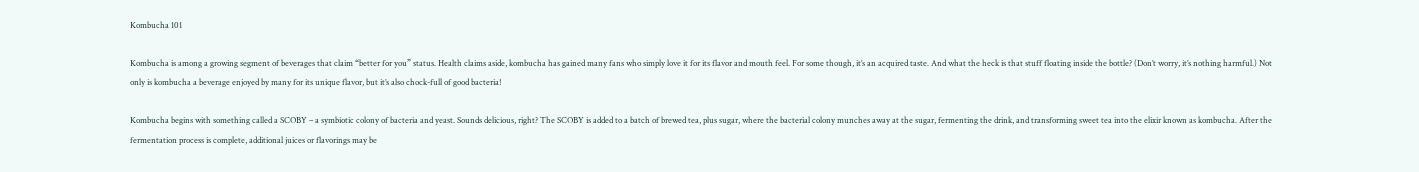Kombucha 101

Kombucha is among a growing segment of beverages that claim “better for you” status. Health claims aside, kombucha has gained many fans who simply love it for its flavor and mouth feel. For some though, it’s an acquired taste. And what the heck is that stuff floating inside the bottle? (Don’t worry, it’s nothing harmful.) Not only is kombucha a beverage enjoyed by many for its unique flavor, but it’s also chock-full of good bacteria!

Kombucha begins with something called a SCOBY – a symbiotic colony of bacteria and yeast. Sounds delicious, right? The SCOBY is added to a batch of brewed tea, plus sugar, where the bacterial colony munches away at the sugar, fermenting the drink, and transforming sweet tea into the elixir known as kombucha. After the fermentation process is complete, additional juices or flavorings may be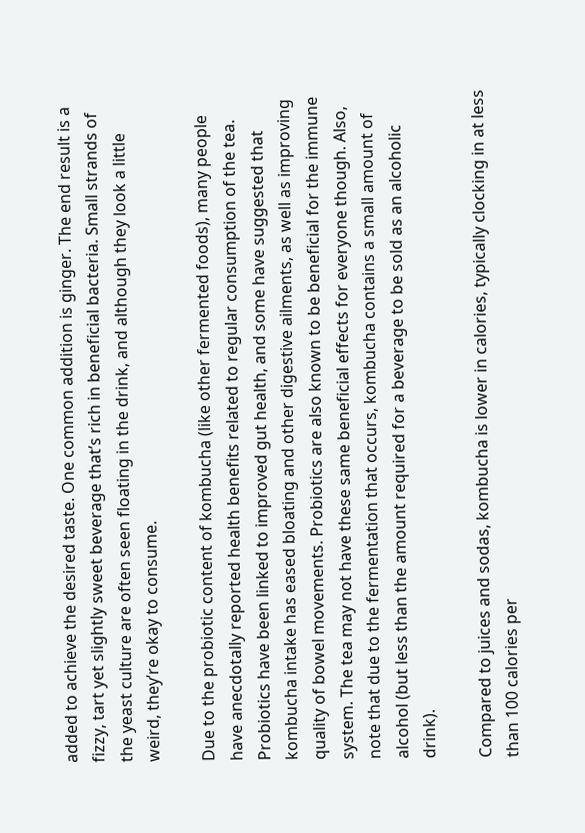added to achieve the desired taste. One common addition is ginger. The end result is a fizzy, tart yet slightly sweet beverage that’s rich in beneficial bacteria. Small strands of the yeast culture are often seen floating in the drink, and although they look a little weird, they’re okay to consume.

Due to the probiotic content of kombucha (like other fermented foods), many people have anecdotally reported health benefits related to regular consumption of the tea. Probiotics have been linked to improved gut health, and some have suggested that kombucha intake has eased bloating and other digestive ailments, as well as improving quality of bowel movements. Probiotics are also known to be beneficial for the immune system. The tea may not have these same beneficial effects for everyone though. Also, note that due to the fermentation that occurs, kombucha contains a small amount of alcohol (but less than the amount required for a beverage to be sold as an alcoholic drink).

Compared to juices and sodas, kombucha is lower in calories, typically clocking in at less than 100 calories per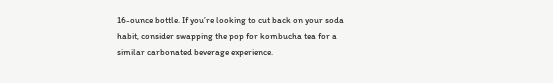16-ounce bottle. If you’re looking to cut back on your soda habit, consider swapping the pop for kombucha tea for a similar carbonated beverage experience.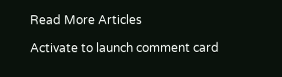Read More Articles

Activate to launch comment card